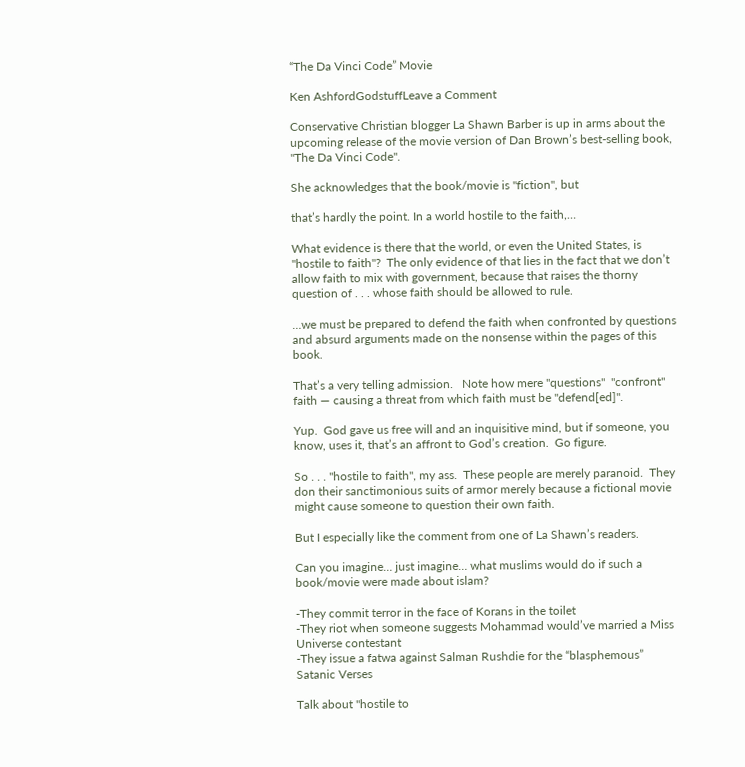“The Da Vinci Code” Movie

Ken AshfordGodstuffLeave a Comment

Conservative Christian blogger La Shawn Barber is up in arms about the upcoming release of the movie version of Dan Brown’s best-selling book, "The Da Vinci Code".

She acknowledges that the book/movie is "fiction", but

that’s hardly the point. In a world hostile to the faith,…

What evidence is there that the world, or even the United States, is "hostile to faith"?  The only evidence of that lies in the fact that we don’t allow faith to mix with government, because that raises the thorny question of . . . whose faith should be allowed to rule.

…we must be prepared to defend the faith when confronted by questions and absurd arguments made on the nonsense within the pages of this book.

That’s a very telling admission.   Note how mere "questions"  "confront" faith — causing a threat from which faith must be "defend[ed]".

Yup.  God gave us free will and an inquisitive mind, but if someone, you know, uses it, that’s an affront to God’s creation.  Go figure.

So . . . "hostile to faith", my ass.  These people are merely paranoid.  They don their sanctimonious suits of armor merely because a fictional movie might cause someone to question their own faith.

But I especially like the comment from one of La Shawn’s readers.

Can you imagine… just imagine… what muslims would do if such a book/movie were made about islam?

-They commit terror in the face of Korans in the toilet
-They riot when someone suggests Mohammad would’ve married a Miss Universe contestant
-They issue a fatwa against Salman Rushdie for the “blasphemous” Satanic Verses

Talk about "hostile to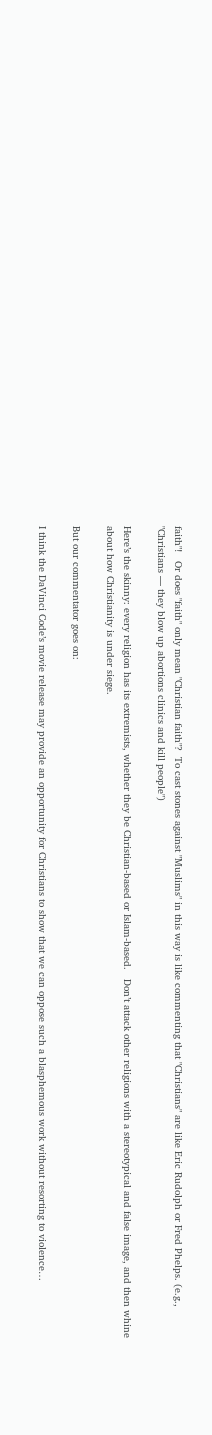faith"!   Or does "faith" only mean "Christian faith"?  To cast stones against "Muslims" in this way is like commenting that "Christians" are like Eric Rudolph or Fred Phelps. (e.g., "Christians — they blow up abortions clinics and kill people")

Here’s the skinny: every religion has its extremists, whether they be Christian-based or Islam-based.   Don’t attack other religions with a stereotypical and false image, and then whine about how Christianity is under siege.

But our commentator goes on:

I think the DaVinci Code’s movie release may provide an opportunity for Christians to show that we can oppose such a blasphemous work without resorting to violence…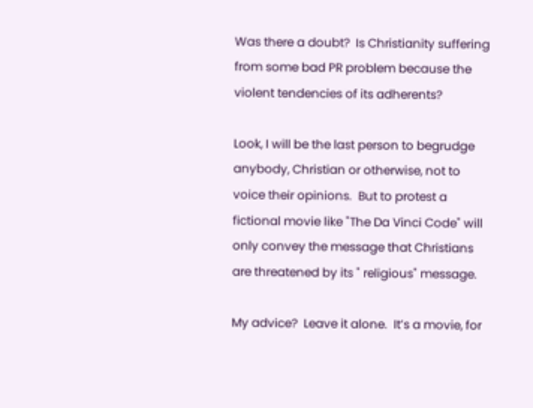Was there a doubt?  Is Christianity suffering from some bad PR problem because the violent tendencies of its adherents?

Look, I will be the last person to begrudge anybody, Christian or otherwise, not to voice their opinions.  But to protest a fictional movie like "The Da Vinci Code" will only convey the message that Christians are threatened by its " religious" message.

My advice?  Leave it alone.  It’s a movie, for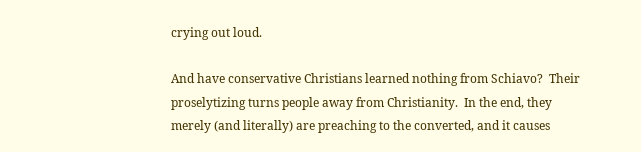crying out loud.

And have conservative Christians learned nothing from Schiavo?  Their proselytizing turns people away from Christianity.  In the end, they merely (and literally) are preaching to the converted, and it causes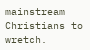mainstream Christians to wretch.